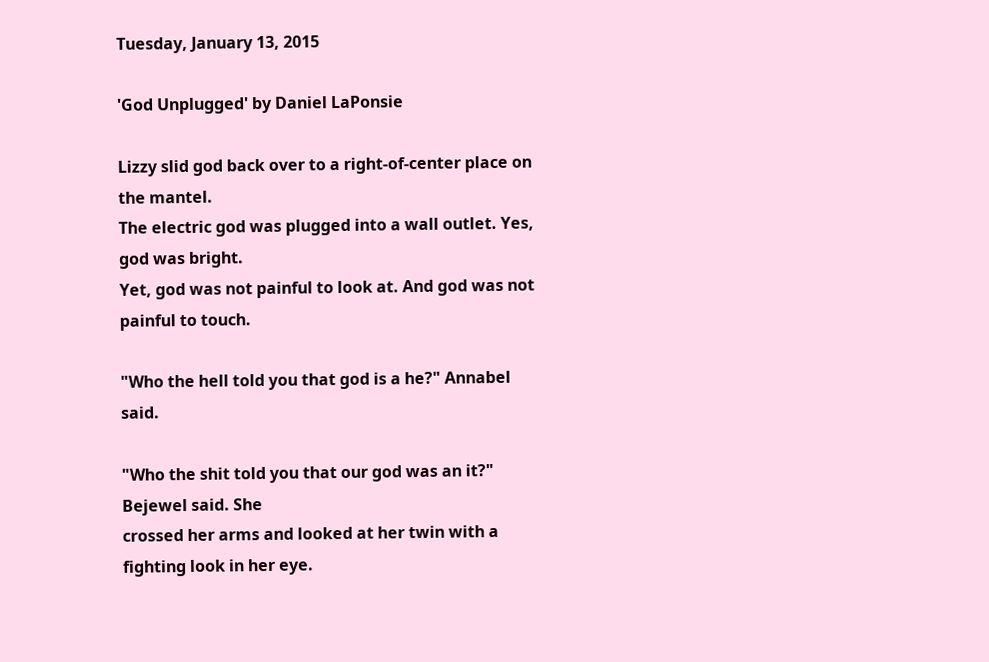Tuesday, January 13, 2015

'God Unplugged' by Daniel LaPonsie

Lizzy slid god back over to a right-of-center place on the mantel.
The electric god was plugged into a wall outlet. Yes, god was bright.
Yet, god was not painful to look at. And god was not painful to touch.

"Who the hell told you that god is a he?" Annabel said.

"Who the shit told you that our god was an it?" Bejewel said. She
crossed her arms and looked at her twin with a fighting look in her eye.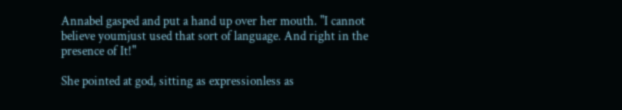Annabel gasped and put a hand up over her mouth. "I cannot believe youmjust used that sort of language. And right in the presence of It!"

She pointed at god, sitting as expressionless as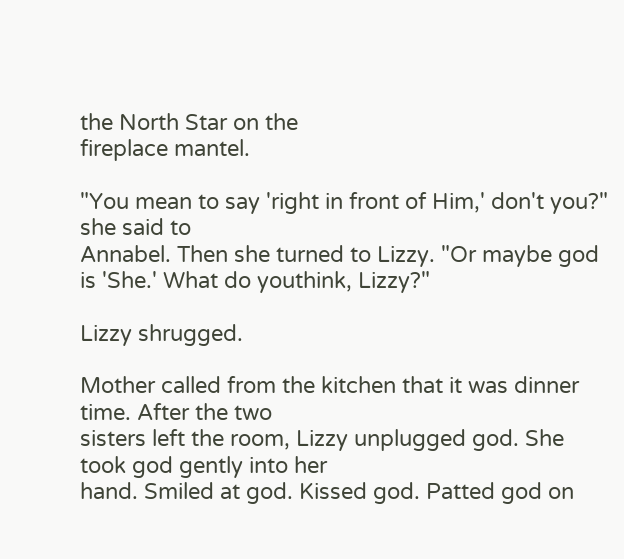the North Star on the
fireplace mantel.

"You mean to say 'right in front of Him,' don't you?" she said to
Annabel. Then she turned to Lizzy. "Or maybe god is 'She.' What do youthink, Lizzy?"

Lizzy shrugged.

Mother called from the kitchen that it was dinner time. After the two
sisters left the room, Lizzy unplugged god. She took god gently into her
hand. Smiled at god. Kissed god. Patted god on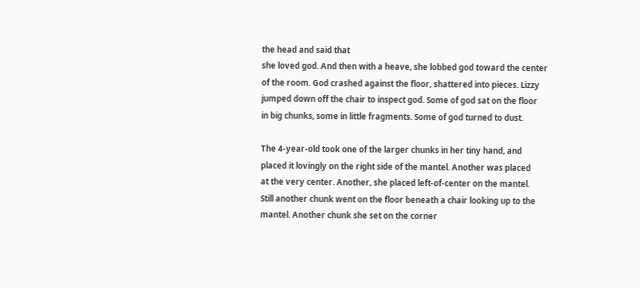the head and said that
she loved god. And then with a heave, she lobbed god toward the center
of the room. God crashed against the floor, shattered into pieces. Lizzy
jumped down off the chair to inspect god. Some of god sat on the floor
in big chunks, some in little fragments. Some of god turned to dust.

The 4-year-old took one of the larger chunks in her tiny hand, and
placed it lovingly on the right side of the mantel. Another was placed
at the very center. Another, she placed left-of-center on the mantel.
Still another chunk went on the floor beneath a chair looking up to the
mantel. Another chunk she set on the corner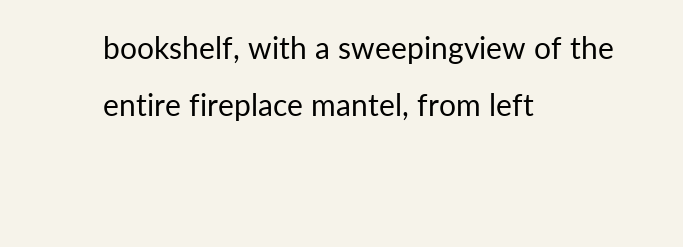bookshelf, with a sweepingview of the entire fireplace mantel, from left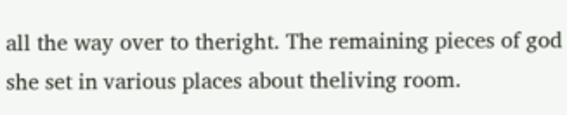all the way over to theright. The remaining pieces of god she set in various places about theliving room.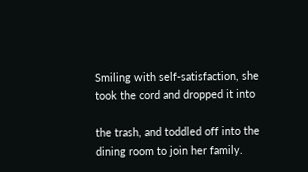Smiling with self-satisfaction, she took the cord and dropped it into

the trash, and toddled off into the dining room to join her family.